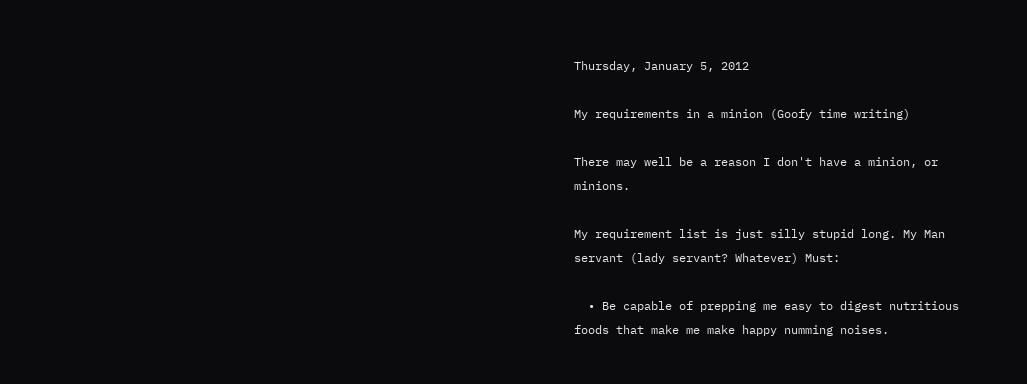Thursday, January 5, 2012

My requirements in a minion (Goofy time writing)

There may well be a reason I don't have a minion, or minions.

My requirement list is just silly stupid long. My Man servant (lady servant? Whatever) Must:

  • Be capable of prepping me easy to digest nutritious foods that make me make happy numming noises.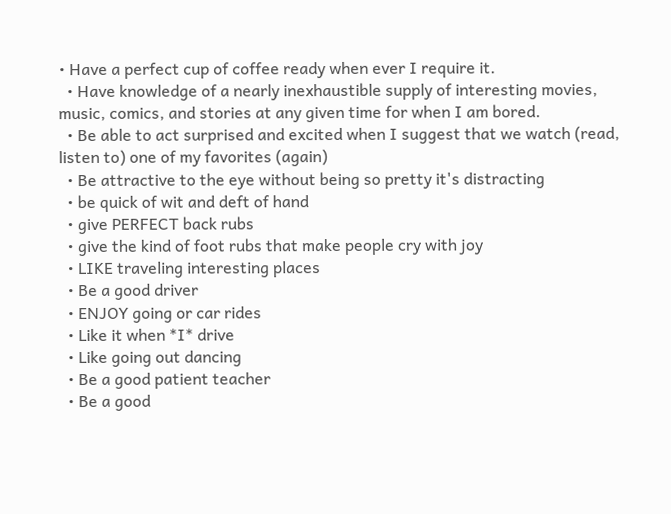• Have a perfect cup of coffee ready when ever I require it.
  • Have knowledge of a nearly inexhaustible supply of interesting movies, music, comics, and stories at any given time for when I am bored.
  • Be able to act surprised and excited when I suggest that we watch (read, listen to) one of my favorites (again)
  • Be attractive to the eye without being so pretty it's distracting
  • be quick of wit and deft of hand
  • give PERFECT back rubs
  • give the kind of foot rubs that make people cry with joy
  • LIKE traveling interesting places
  • Be a good driver
  • ENJOY going or car rides
  • Like it when *I* drive
  • Like going out dancing
  • Be a good patient teacher
  • Be a good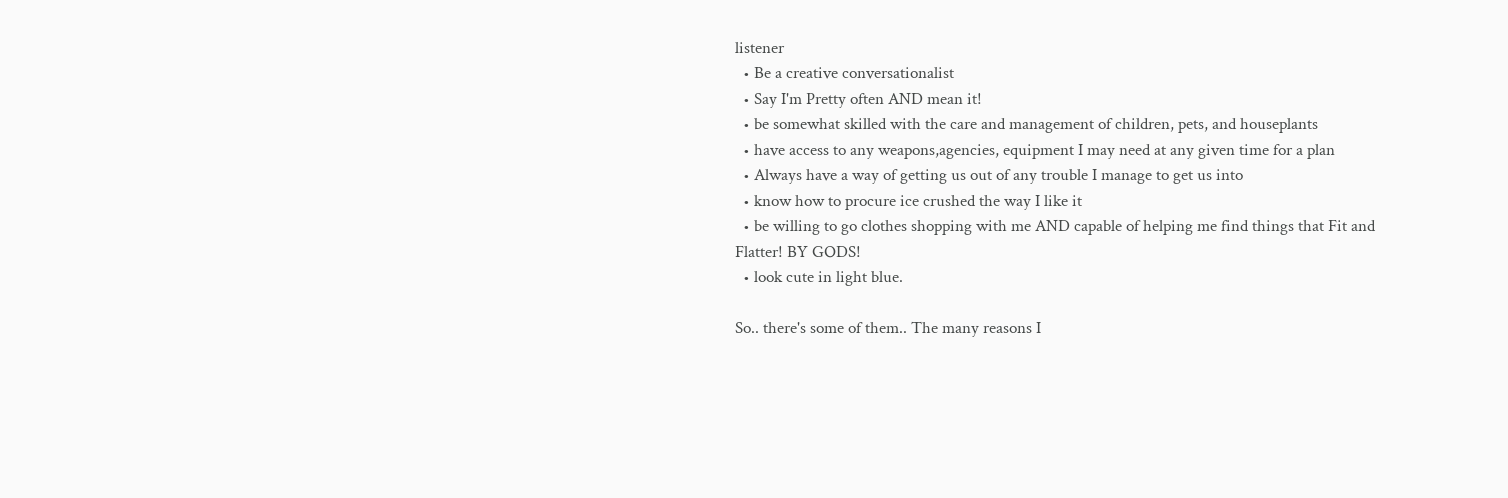listener
  • Be a creative conversationalist
  • Say I'm Pretty often AND mean it!
  • be somewhat skilled with the care and management of children, pets, and houseplants
  • have access to any weapons,agencies, equipment I may need at any given time for a plan
  • Always have a way of getting us out of any trouble I manage to get us into
  • know how to procure ice crushed the way I like it
  • be willing to go clothes shopping with me AND capable of helping me find things that Fit and Flatter! BY GODS!
  • look cute in light blue.

So.. there's some of them.. The many reasons I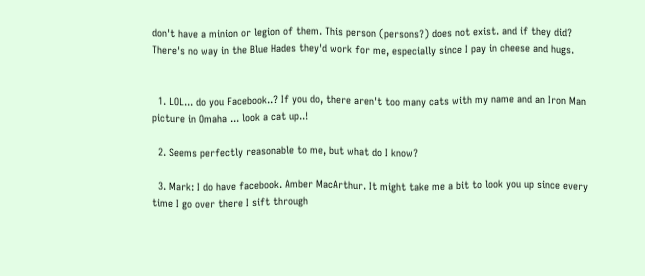don't have a minion or legion of them. This person (persons?) does not exist. and if they did? There's no way in the Blue Hades they'd work for me, especially since I pay in cheese and hugs.


  1. LOL... do you Facebook..? If you do, there aren't too many cats with my name and an Iron Man picture in Omaha ... look a cat up..!

  2. Seems perfectly reasonable to me, but what do I know?

  3. Mark: I do have facebook. Amber MacArthur. It might take me a bit to look you up since every time I go over there I sift through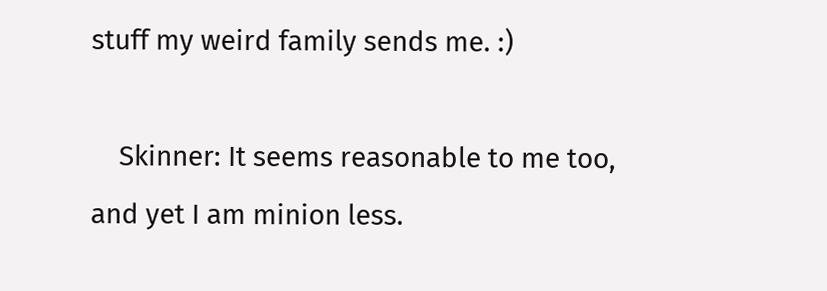stuff my weird family sends me. :)

    Skinner: It seems reasonable to me too, and yet I am minion less.